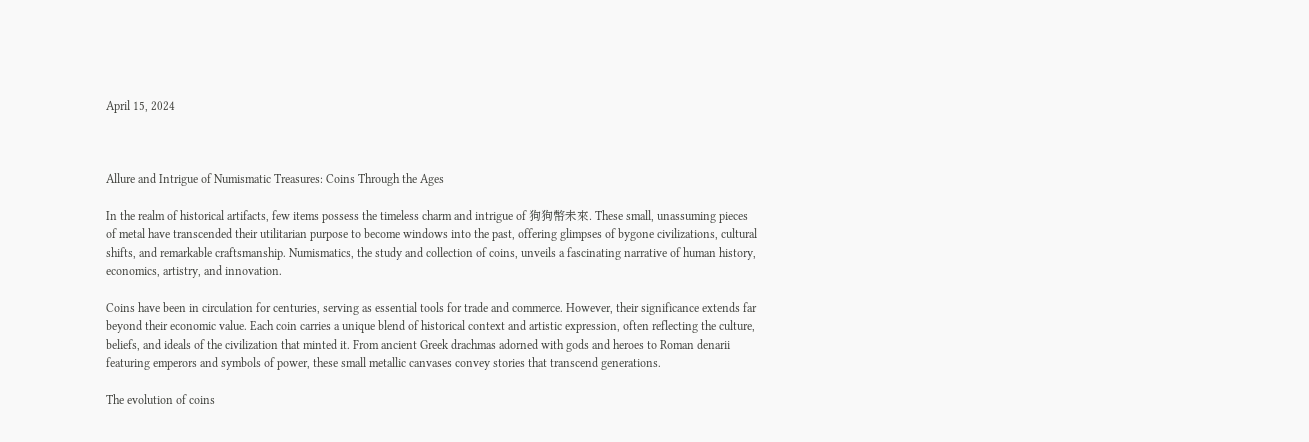April 15, 2024



Allure and Intrigue of Numismatic Treasures: Coins Through the Ages

In the realm of historical artifacts, few items possess the timeless charm and intrigue of 狗狗幣未來. These small, unassuming pieces of metal have transcended their utilitarian purpose to become windows into the past, offering glimpses of bygone civilizations, cultural shifts, and remarkable craftsmanship. Numismatics, the study and collection of coins, unveils a fascinating narrative of human history, economics, artistry, and innovation.

Coins have been in circulation for centuries, serving as essential tools for trade and commerce. However, their significance extends far beyond their economic value. Each coin carries a unique blend of historical context and artistic expression, often reflecting the culture, beliefs, and ideals of the civilization that minted it. From ancient Greek drachmas adorned with gods and heroes to Roman denarii featuring emperors and symbols of power, these small metallic canvases convey stories that transcend generations.

The evolution of coins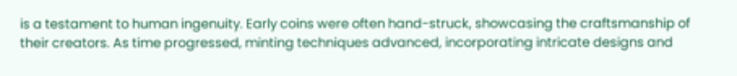is a testament to human ingenuity. Early coins were often hand-struck, showcasing the craftsmanship of their creators. As time progressed, minting techniques advanced, incorporating intricate designs and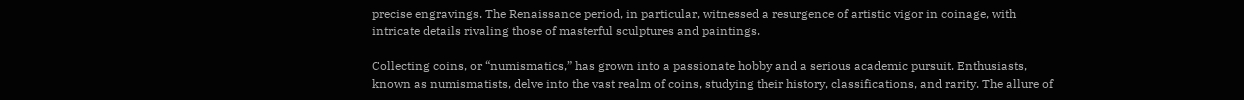precise engravings. The Renaissance period, in particular, witnessed a resurgence of artistic vigor in coinage, with intricate details rivaling those of masterful sculptures and paintings.

Collecting coins, or “numismatics,” has grown into a passionate hobby and a serious academic pursuit. Enthusiasts, known as numismatists, delve into the vast realm of coins, studying their history, classifications, and rarity. The allure of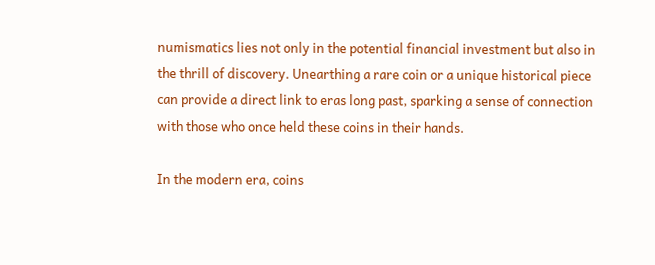numismatics lies not only in the potential financial investment but also in the thrill of discovery. Unearthing a rare coin or a unique historical piece can provide a direct link to eras long past, sparking a sense of connection with those who once held these coins in their hands.

In the modern era, coins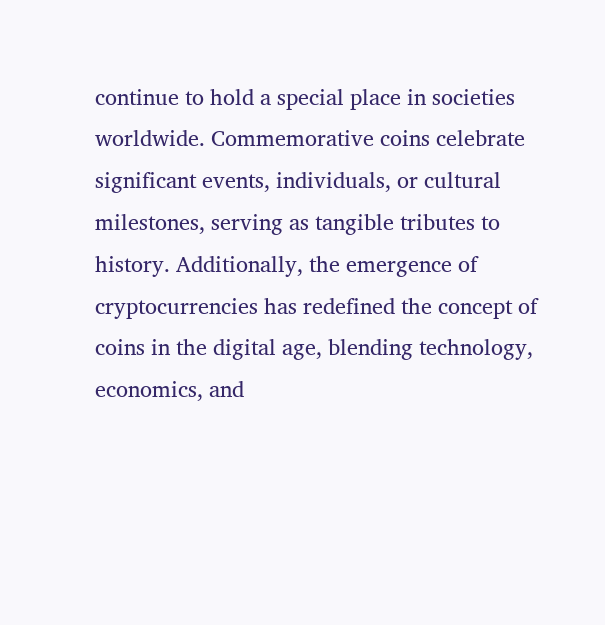continue to hold a special place in societies worldwide. Commemorative coins celebrate significant events, individuals, or cultural milestones, serving as tangible tributes to history. Additionally, the emergence of cryptocurrencies has redefined the concept of coins in the digital age, blending technology, economics, and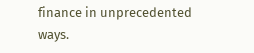finance in unprecedented ways.